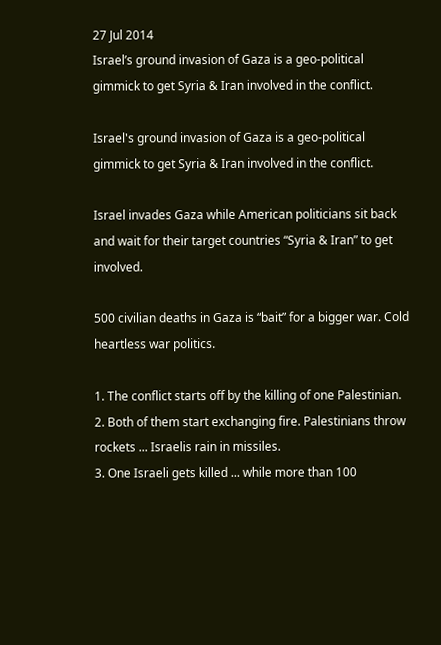27 Jul 2014
Israel’s ground invasion of Gaza is a geo-political gimmick to get Syria & Iran involved in the conflict.

Israel's ground invasion of Gaza is a geo-political gimmick to get Syria & Iran involved in the conflict.

Israel invades Gaza while American politicians sit back and wait for their target countries “Syria & Iran” to get involved.

500 civilian deaths in Gaza is “bait” for a bigger war. Cold heartless war politics.

1. The conflict starts off by the killing of one Palestinian.
2. Both of them start exchanging fire. Palestinians throw rockets ... Israelis rain in missiles.
3. One Israeli gets killed ... while more than 100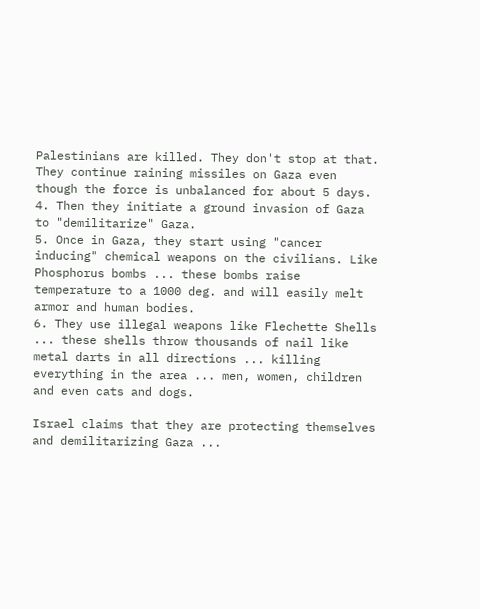Palestinians are killed. They don't stop at that. They continue raining missiles on Gaza even though the force is unbalanced for about 5 days.
4. Then they initiate a ground invasion of Gaza to "demilitarize" Gaza.
5. Once in Gaza, they start using "cancer inducing" chemical weapons on the civilians. Like Phosphorus bombs ... these bombs raise temperature to a 1000 deg. and will easily melt armor and human bodies.
6. They use illegal weapons like Flechette Shells ... these shells throw thousands of nail like metal darts in all directions ... killing everything in the area ... men, women, children and even cats and dogs.

Israel claims that they are protecting themselves and demilitarizing Gaza ...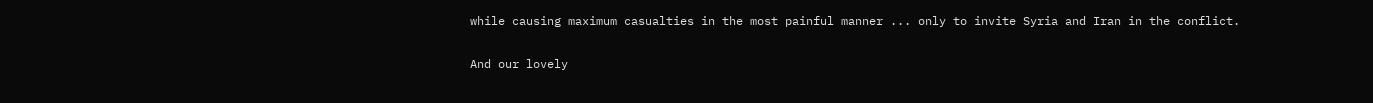while causing maximum casualties in the most painful manner ... only to invite Syria and Iran in the conflict.

And our lovely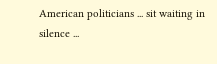American politicians ... sit waiting in silence ...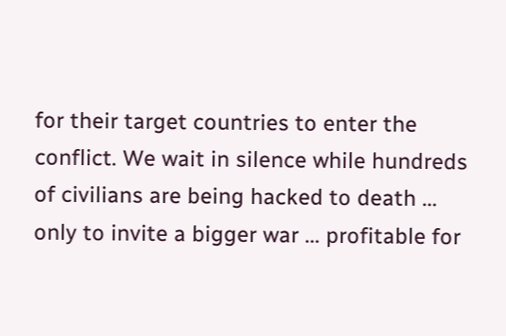for their target countries to enter the conflict. We wait in silence while hundreds of civilians are being hacked to death ... only to invite a bigger war ... profitable for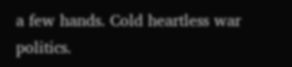a few hands. Cold heartless war politics.